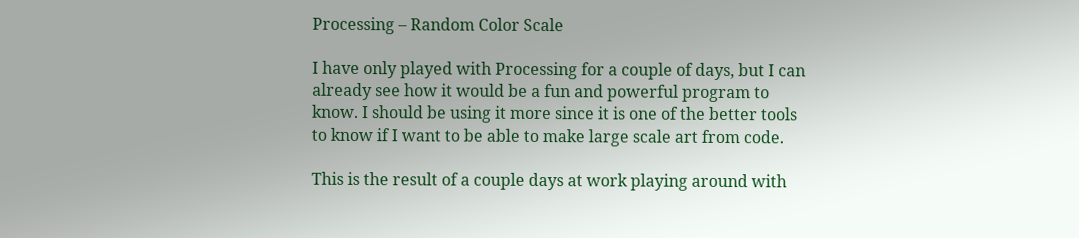Processing – Random Color Scale

I have only played with Processing for a couple of days, but I can already see how it would be a fun and powerful program to know. I should be using it more since it is one of the better tools to know if I want to be able to make large scale art from code.

This is the result of a couple days at work playing around with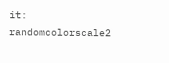it: randomcolorscale2